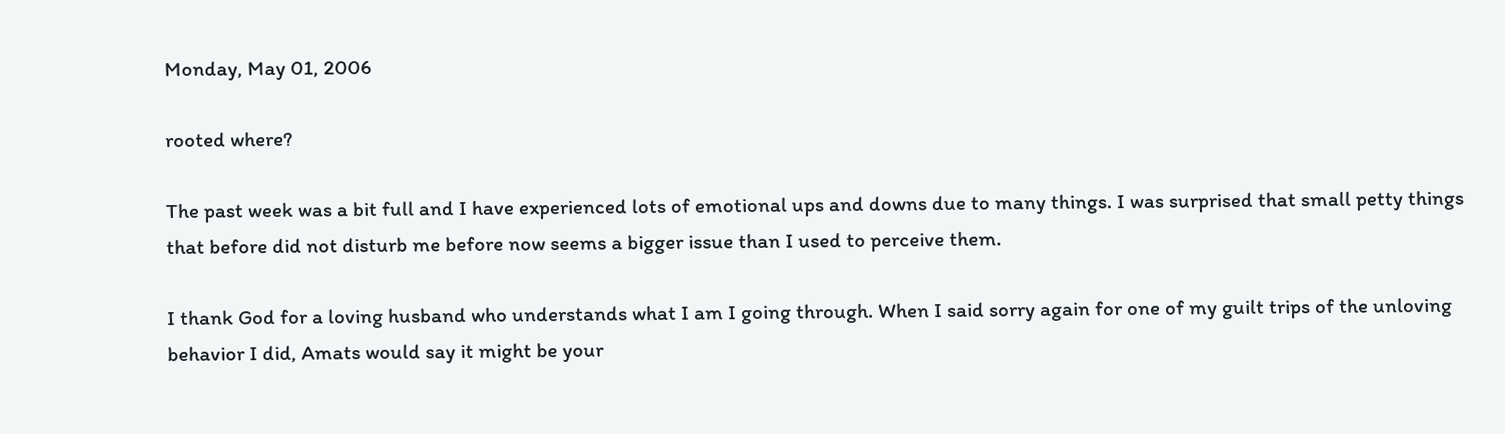Monday, May 01, 2006

rooted where?

The past week was a bit full and I have experienced lots of emotional ups and downs due to many things. I was surprised that small petty things that before did not disturb me before now seems a bigger issue than I used to perceive them.

I thank God for a loving husband who understands what I am I going through. When I said sorry again for one of my guilt trips of the unloving behavior I did, Amats would say it might be your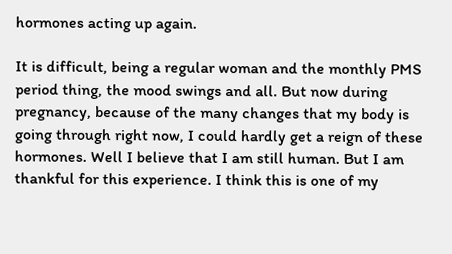hormones acting up again.

It is difficult, being a regular woman and the monthly PMS period thing, the mood swings and all. But now during pregnancy, because of the many changes that my body is going through right now, I could hardly get a reign of these hormones. Well I believe that I am still human. But I am thankful for this experience. I think this is one of my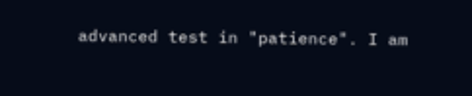advanced test in "patience". I am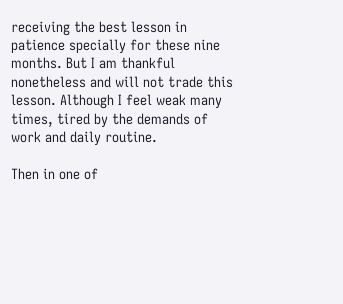receiving the best lesson in patience specially for these nine months. But I am thankful nonetheless and will not trade this lesson. Although I feel weak many times, tired by the demands of work and daily routine.

Then in one of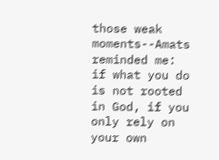those weak moments--Amats reminded me: if what you do is not rooted in God, if you only rely on your own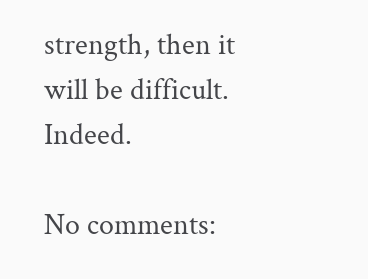strength, then it will be difficult. Indeed.

No comments: